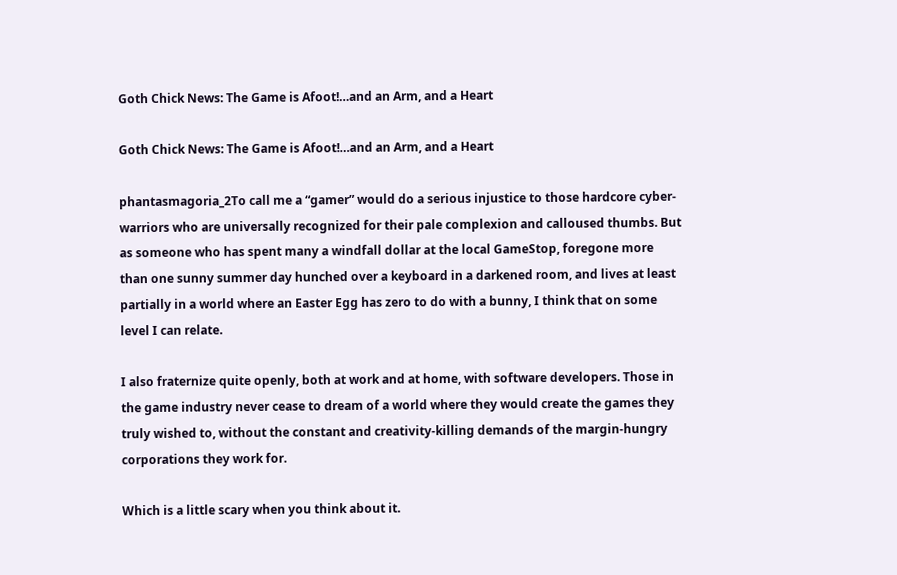Goth Chick News: The Game is Afoot!…and an Arm, and a Heart

Goth Chick News: The Game is Afoot!…and an Arm, and a Heart

phantasmagoria_2To call me a “gamer” would do a serious injustice to those hardcore cyber-warriors who are universally recognized for their pale complexion and calloused thumbs. But as someone who has spent many a windfall dollar at the local GameStop, foregone more than one sunny summer day hunched over a keyboard in a darkened room, and lives at least partially in a world where an Easter Egg has zero to do with a bunny, I think that on some level I can relate.

I also fraternize quite openly, both at work and at home, with software developers. Those in the game industry never cease to dream of a world where they would create the games they truly wished to, without the constant and creativity-killing demands of the margin-hungry corporations they work for.

Which is a little scary when you think about it.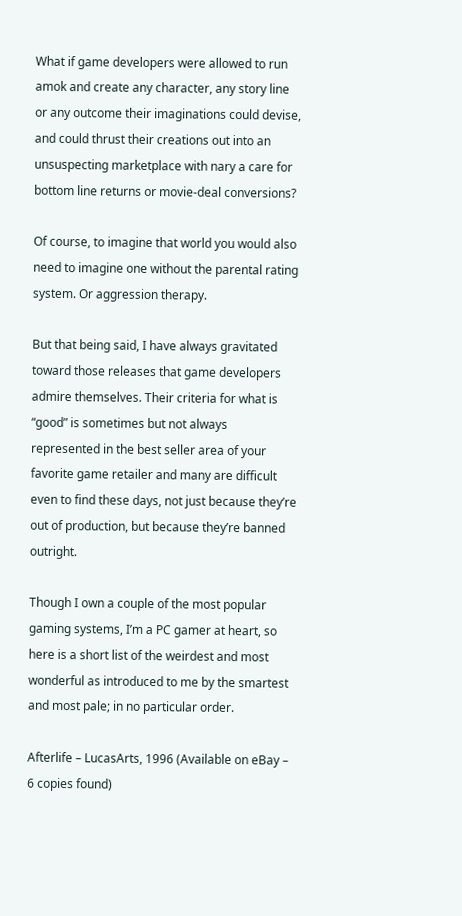What if game developers were allowed to run amok and create any character, any story line or any outcome their imaginations could devise, and could thrust their creations out into an unsuspecting marketplace with nary a care for bottom line returns or movie-deal conversions?

Of course, to imagine that world you would also need to imagine one without the parental rating system. Or aggression therapy.

But that being said, I have always gravitated toward those releases that game developers admire themselves. Their criteria for what is “good” is sometimes but not always represented in the best seller area of your favorite game retailer and many are difficult even to find these days, not just because they’re out of production, but because they’re banned outright.

Though I own a couple of the most popular gaming systems, I’m a PC gamer at heart, so here is a short list of the weirdest and most wonderful as introduced to me by the smartest and most pale; in no particular order.

Afterlife – LucasArts, 1996 (Available on eBay – 6 copies found)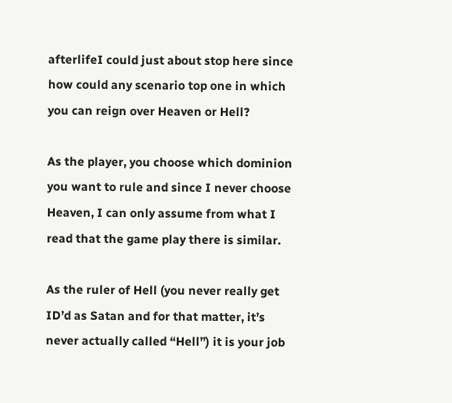afterlifeI could just about stop here since how could any scenario top one in which you can reign over Heaven or Hell?

As the player, you choose which dominion you want to rule and since I never choose Heaven, I can only assume from what I read that the game play there is similar.

As the ruler of Hell (you never really get ID’d as Satan and for that matter, it’s never actually called “Hell”) it is your job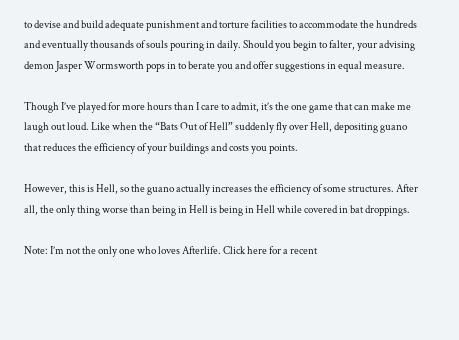to devise and build adequate punishment and torture facilities to accommodate the hundreds and eventually thousands of souls pouring in daily. Should you begin to falter, your advising demon Jasper Wormsworth pops in to berate you and offer suggestions in equal measure.

Though I’ve played for more hours than I care to admit, it’s the one game that can make me laugh out loud. Like when the “Bats Out of Hell” suddenly fly over Hell, depositing guano that reduces the efficiency of your buildings and costs you points.

However, this is Hell, so the guano actually increases the efficiency of some structures. After all, the only thing worse than being in Hell is being in Hell while covered in bat droppings.

Note: I’m not the only one who loves Afterlife. Click here for a recent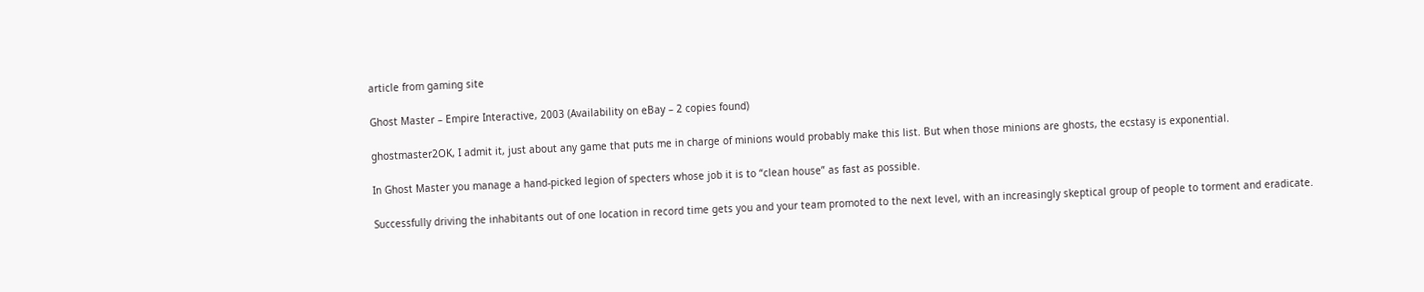article from gaming site

Ghost Master – Empire Interactive, 2003 (Availability on eBay – 2 copies found)

ghostmaster2OK, I admit it, just about any game that puts me in charge of minions would probably make this list. But when those minions are ghosts, the ecstasy is exponential.

In Ghost Master you manage a hand-picked legion of specters whose job it is to “clean house” as fast as possible.

Successfully driving the inhabitants out of one location in record time gets you and your team promoted to the next level, with an increasingly skeptical group of people to torment and eradicate.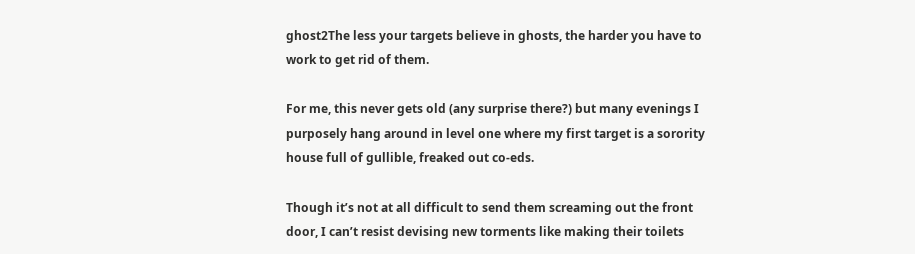ghost2The less your targets believe in ghosts, the harder you have to work to get rid of them.

For me, this never gets old (any surprise there?) but many evenings I purposely hang around in level one where my first target is a sorority house full of gullible, freaked out co-eds.

Though it’s not at all difficult to send them screaming out the front door, I can’t resist devising new torments like making their toilets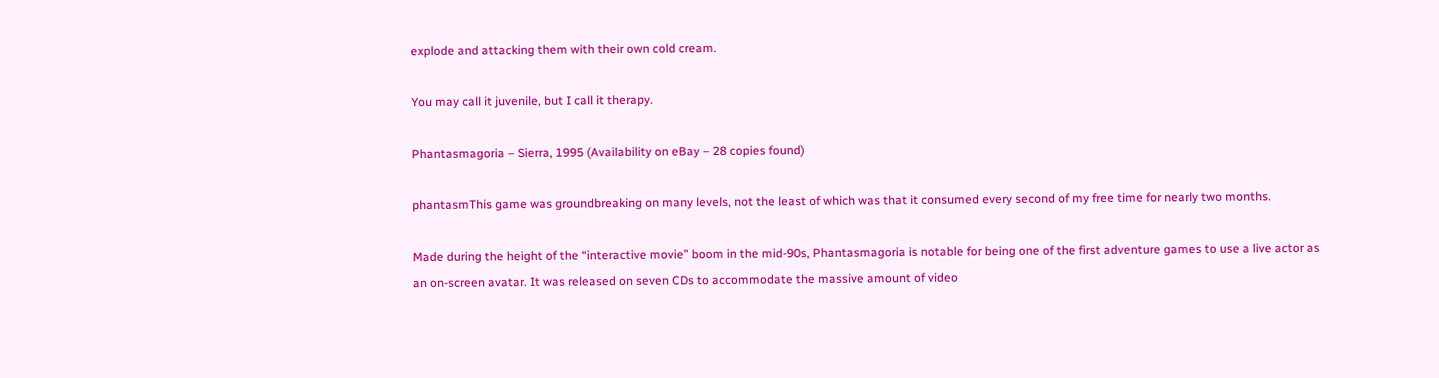explode and attacking them with their own cold cream.

You may call it juvenile, but I call it therapy.

Phantasmagoria – Sierra, 1995 (Availability on eBay – 28 copies found)

phantasmThis game was groundbreaking on many levels, not the least of which was that it consumed every second of my free time for nearly two months.

Made during the height of the “interactive movie” boom in the mid-90s, Phantasmagoria is notable for being one of the first adventure games to use a live actor as an on-screen avatar. It was released on seven CDs to accommodate the massive amount of video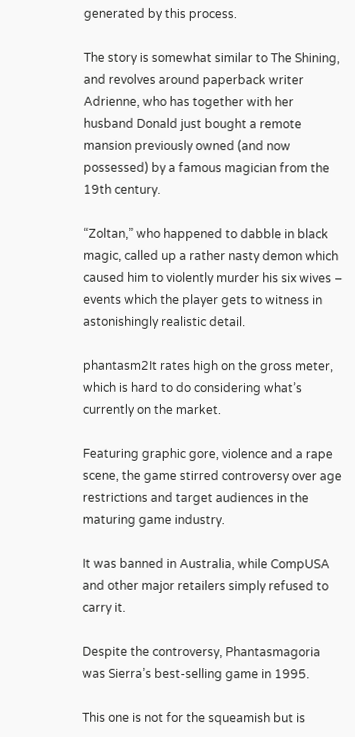generated by this process.

The story is somewhat similar to The Shining, and revolves around paperback writer Adrienne, who has together with her husband Donald just bought a remote mansion previously owned (and now possessed) by a famous magician from the 19th century.

“Zoltan,” who happened to dabble in black magic, called up a rather nasty demon which caused him to violently murder his six wives – events which the player gets to witness in astonishingly realistic detail.

phantasm2It rates high on the gross meter, which is hard to do considering what’s currently on the market.

Featuring graphic gore, violence and a rape scene, the game stirred controversy over age restrictions and target audiences in the maturing game industry.

It was banned in Australia, while CompUSA and other major retailers simply refused to carry it.

Despite the controversy, Phantasmagoria was Sierra’s best-selling game in 1995.

This one is not for the squeamish but is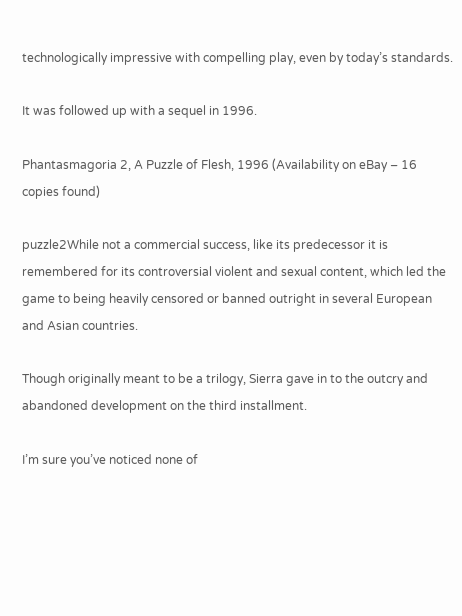technologically impressive with compelling play, even by today’s standards.

It was followed up with a sequel in 1996.

Phantasmagoria 2, A Puzzle of Flesh, 1996 (Availability on eBay – 16 copies found)

puzzle2While not a commercial success, like its predecessor it is remembered for its controversial violent and sexual content, which led the game to being heavily censored or banned outright in several European and Asian countries.

Though originally meant to be a trilogy, Sierra gave in to the outcry and abandoned development on the third installment.

I’m sure you’ve noticed none of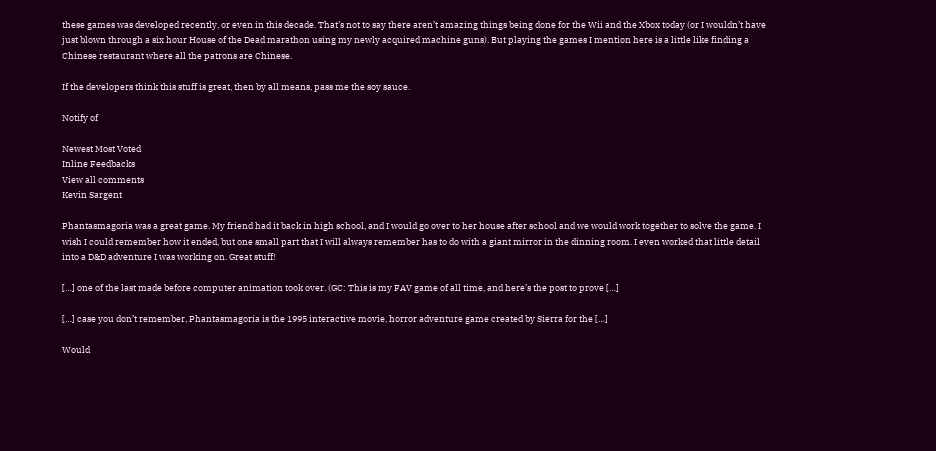these games was developed recently, or even in this decade. That’s not to say there aren’t amazing things being done for the Wii and the Xbox today (or I wouldn’t have just blown through a six hour House of the Dead marathon using my newly acquired machine guns). But playing the games I mention here is a little like finding a Chinese restaurant where all the patrons are Chinese.

If the developers think this stuff is great, then by all means, pass me the soy sauce.

Notify of

Newest Most Voted
Inline Feedbacks
View all comments
Kevin Sargent

Phantasmagoria was a great game. My friend had it back in high school, and I would go over to her house after school and we would work together to solve the game. I wish I could remember how it ended, but one small part that I will always remember has to do with a giant mirror in the dinning room. I even worked that little detail into a D&D adventure I was working on. Great stuff!

[…] one of the last made before computer animation took over. (GC: This is my FAV game of all time, and here’s the post to prove […]

[…] case you don’t remember, Phantasmagoria is the 1995 interactive movie, horror adventure game created by Sierra for the […]

Would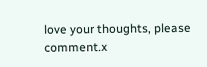love your thoughts, please comment.x